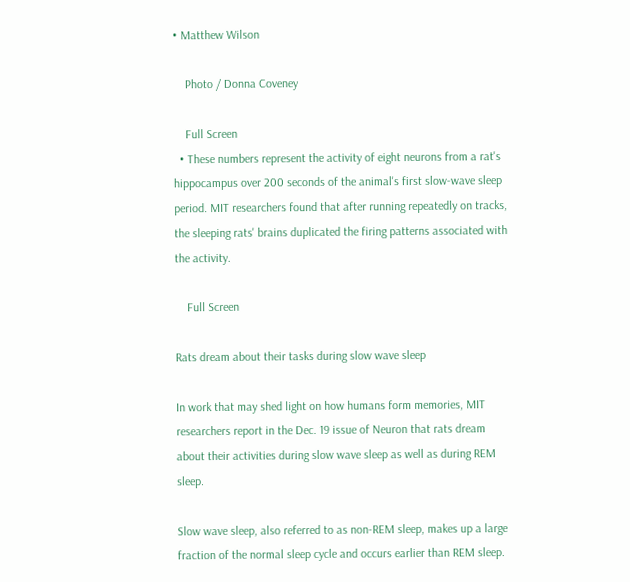• Matthew Wilson

    Photo / Donna Coveney

    Full Screen
  • These numbers represent the activity of eight neurons from a rat's hippocampus over 200 seconds of the animal's first slow-wave sleep period. MIT researchers found that after running repeatedly on tracks, the sleeping rats' brains duplicated the firing patterns associated with the activity.

    Full Screen

Rats dream about their tasks during slow wave sleep

In work that may shed light on how humans form memories, MIT researchers report in the Dec. 19 issue of Neuron that rats dream about their activities during slow wave sleep as well as during REM sleep.

Slow wave sleep, also referred to as non-REM sleep, makes up a large fraction of the normal sleep cycle and occurs earlier than REM sleep.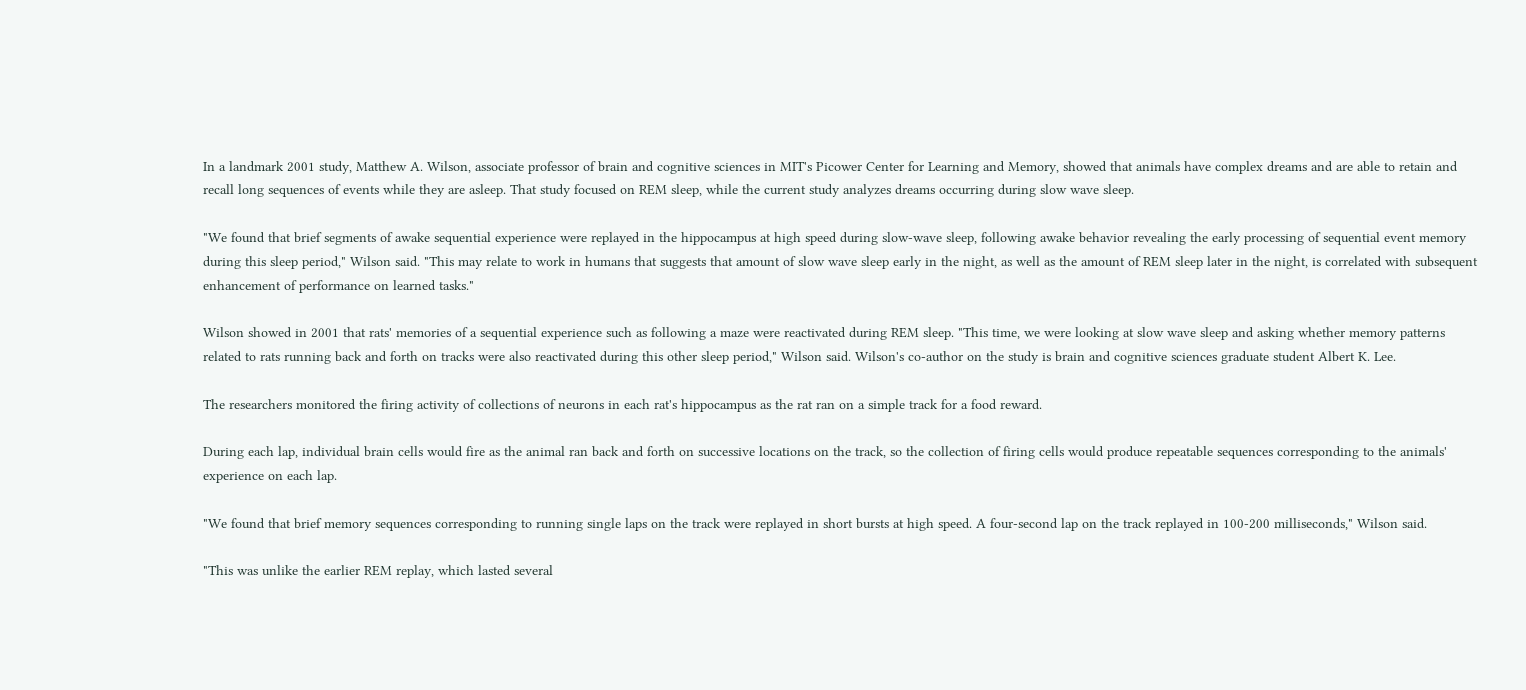In a landmark 2001 study, Matthew A. Wilson, associate professor of brain and cognitive sciences in MIT's Picower Center for Learning and Memory, showed that animals have complex dreams and are able to retain and recall long sequences of events while they are asleep. That study focused on REM sleep, while the current study analyzes dreams occurring during slow wave sleep.

"We found that brief segments of awake sequential experience were replayed in the hippocampus at high speed during slow-wave sleep, following awake behavior revealing the early processing of sequential event memory during this sleep period," Wilson said. "This may relate to work in humans that suggests that amount of slow wave sleep early in the night, as well as the amount of REM sleep later in the night, is correlated with subsequent enhancement of performance on learned tasks."

Wilson showed in 2001 that rats' memories of a sequential experience such as following a maze were reactivated during REM sleep. "This time, we were looking at slow wave sleep and asking whether memory patterns related to rats running back and forth on tracks were also reactivated during this other sleep period," Wilson said. Wilson's co-author on the study is brain and cognitive sciences graduate student Albert K. Lee.

The researchers monitored the firing activity of collections of neurons in each rat's hippocampus as the rat ran on a simple track for a food reward.

During each lap, individual brain cells would fire as the animal ran back and forth on successive locations on the track, so the collection of firing cells would produce repeatable sequences corresponding to the animals' experience on each lap.

"We found that brief memory sequences corresponding to running single laps on the track were replayed in short bursts at high speed. A four-second lap on the track replayed in 100-200 milliseconds," Wilson said.

"This was unlike the earlier REM replay, which lasted several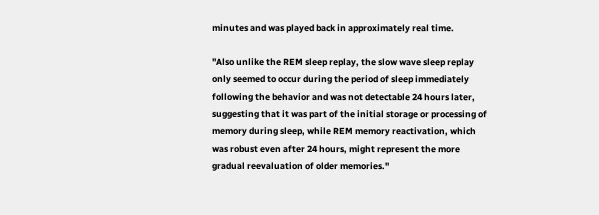minutes and was played back in approximately real time.

"Also unlike the REM sleep replay, the slow wave sleep replay only seemed to occur during the period of sleep immediately following the behavior and was not detectable 24 hours later, suggesting that it was part of the initial storage or processing of memory during sleep, while REM memory reactivation, which was robust even after 24 hours, might represent the more gradual reevaluation of older memories."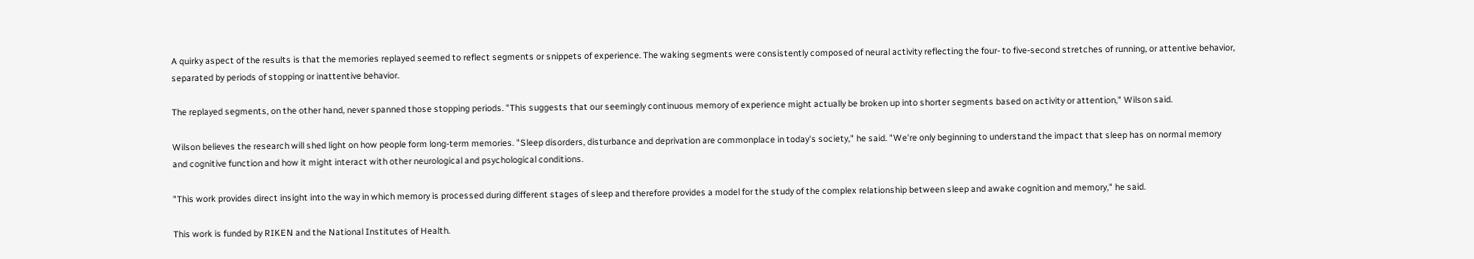A quirky aspect of the results is that the memories replayed seemed to reflect segments or snippets of experience. The waking segments were consistently composed of neural activity reflecting the four- to five-second stretches of running, or attentive behavior, separated by periods of stopping or inattentive behavior.

The replayed segments, on the other hand, never spanned those stopping periods. "This suggests that our seemingly continuous memory of experience might actually be broken up into shorter segments based on activity or attention," Wilson said.

Wilson believes the research will shed light on how people form long-term memories. "Sleep disorders, disturbance and deprivation are commonplace in today's society," he said. "We're only beginning to understand the impact that sleep has on normal memory and cognitive function and how it might interact with other neurological and psychological conditions.

"This work provides direct insight into the way in which memory is processed during different stages of sleep and therefore provides a model for the study of the complex relationship between sleep and awake cognition and memory," he said.

This work is funded by RIKEN and the National Institutes of Health.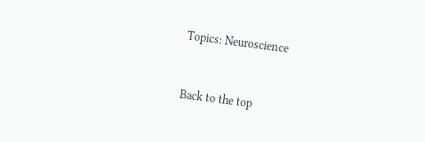Topics: Neuroscience


Back to the top